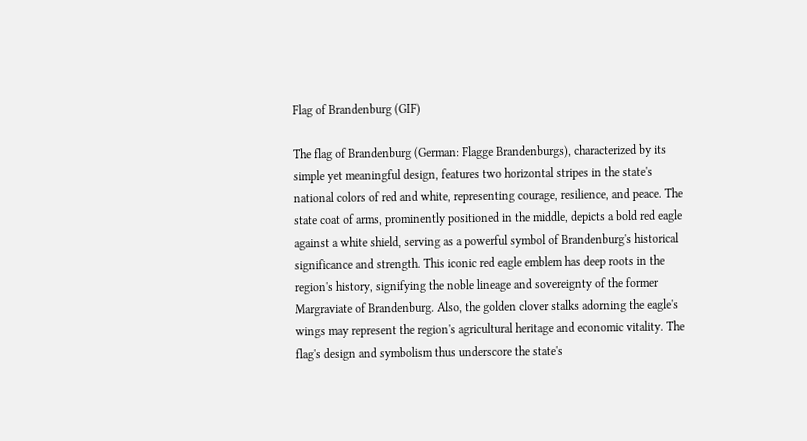Flag of Brandenburg (GIF)

The flag of Brandenburg (German: Flagge Brandenburgs), characterized by its simple yet meaningful design, features two horizontal stripes in the state's national colors of red and white, representing courage, resilience, and peace. The state coat of arms, prominently positioned in the middle, depicts a bold red eagle against a white shield, serving as a powerful symbol of Brandenburg's historical significance and strength. This iconic red eagle emblem has deep roots in the region's history, signifying the noble lineage and sovereignty of the former Margraviate of Brandenburg. Also, the golden clover stalks adorning the eagle's wings may represent the region's agricultural heritage and economic vitality. The flag's design and symbolism thus underscore the state's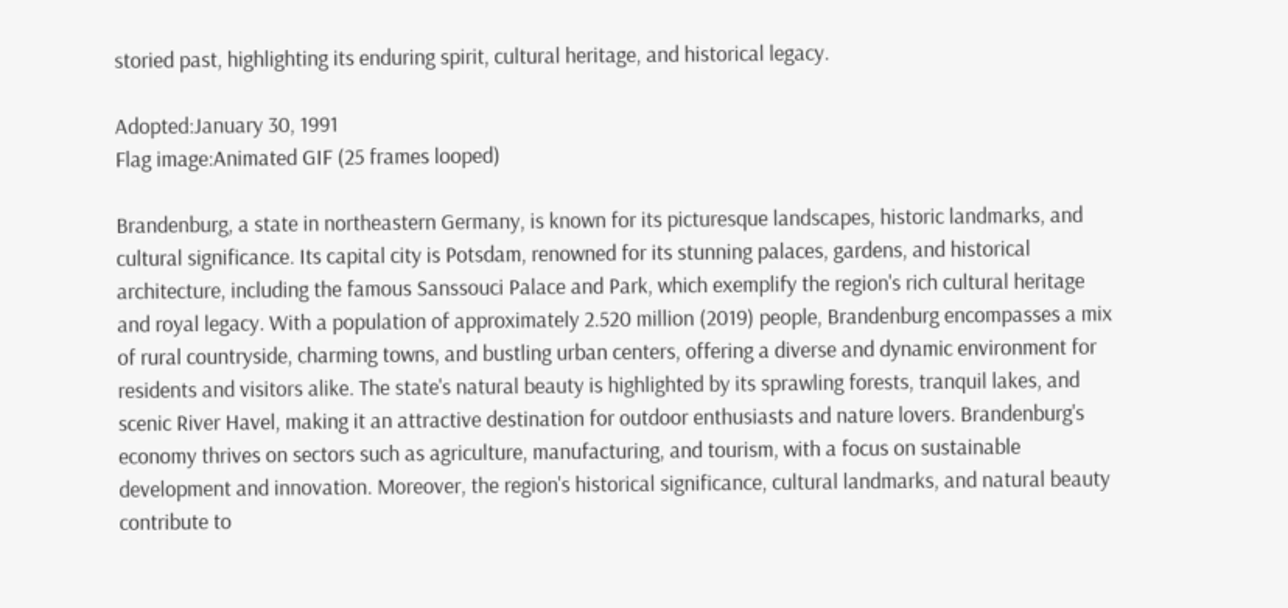storied past, highlighting its enduring spirit, cultural heritage, and historical legacy.

Adopted:January 30, 1991
Flag image:Animated GIF (25 frames looped)

Brandenburg, a state in northeastern Germany, is known for its picturesque landscapes, historic landmarks, and cultural significance. Its capital city is Potsdam, renowned for its stunning palaces, gardens, and historical architecture, including the famous Sanssouci Palace and Park, which exemplify the region's rich cultural heritage and royal legacy. With a population of approximately 2.520 million (2019) people, Brandenburg encompasses a mix of rural countryside, charming towns, and bustling urban centers, offering a diverse and dynamic environment for residents and visitors alike. The state's natural beauty is highlighted by its sprawling forests, tranquil lakes, and scenic River Havel, making it an attractive destination for outdoor enthusiasts and nature lovers. Brandenburg's economy thrives on sectors such as agriculture, manufacturing, and tourism, with a focus on sustainable development and innovation. Moreover, the region's historical significance, cultural landmarks, and natural beauty contribute to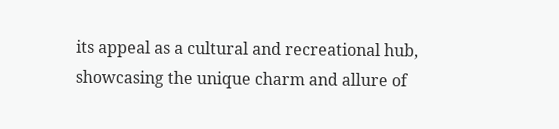its appeal as a cultural and recreational hub, showcasing the unique charm and allure of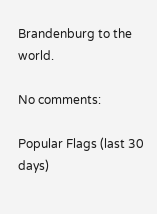Brandenburg to the world.

No comments:

Popular Flags (last 30 days)